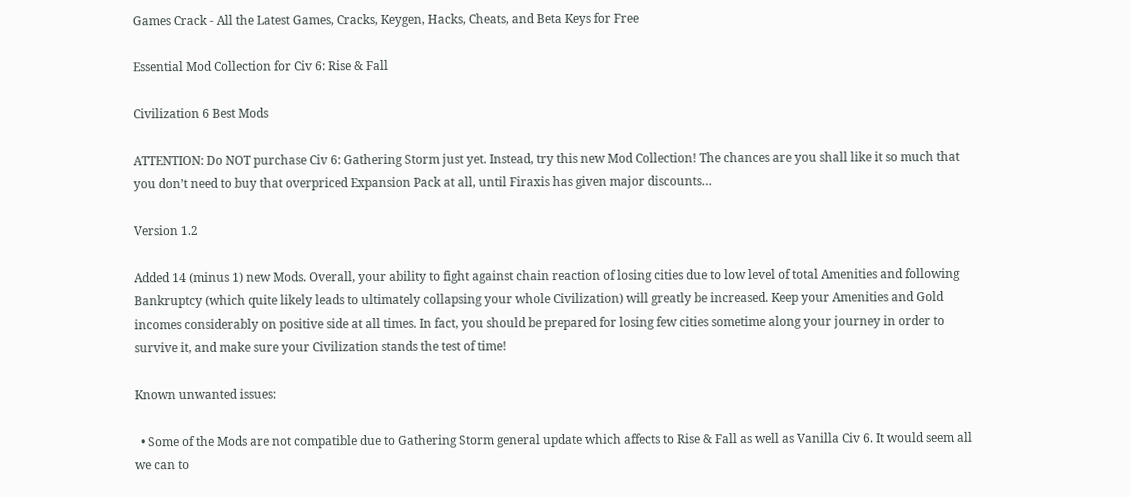Games Crack - All the Latest Games, Cracks, Keygen, Hacks, Cheats, and Beta Keys for Free

Essential Mod Collection for Civ 6: Rise & Fall

Civilization 6 Best Mods

ATTENTION: Do NOT purchase Civ 6: Gathering Storm just yet. Instead, try this new Mod Collection! The chances are you shall like it so much that you don’t need to buy that overpriced Expansion Pack at all, until Firaxis has given major discounts…

Version 1.2

Added 14 (minus 1) new Mods. Overall, your ability to fight against chain reaction of losing cities due to low level of total Amenities and following Bankruptcy (which quite likely leads to ultimately collapsing your whole Civilization) will greatly be increased. Keep your Amenities and Gold incomes considerably on positive side at all times. In fact, you should be prepared for losing few cities sometime along your journey in order to survive it, and make sure your Civilization stands the test of time!

Known unwanted issues:

  • Some of the Mods are not compatible due to Gathering Storm general update which affects to Rise & Fall as well as Vanilla Civ 6. It would seem all we can to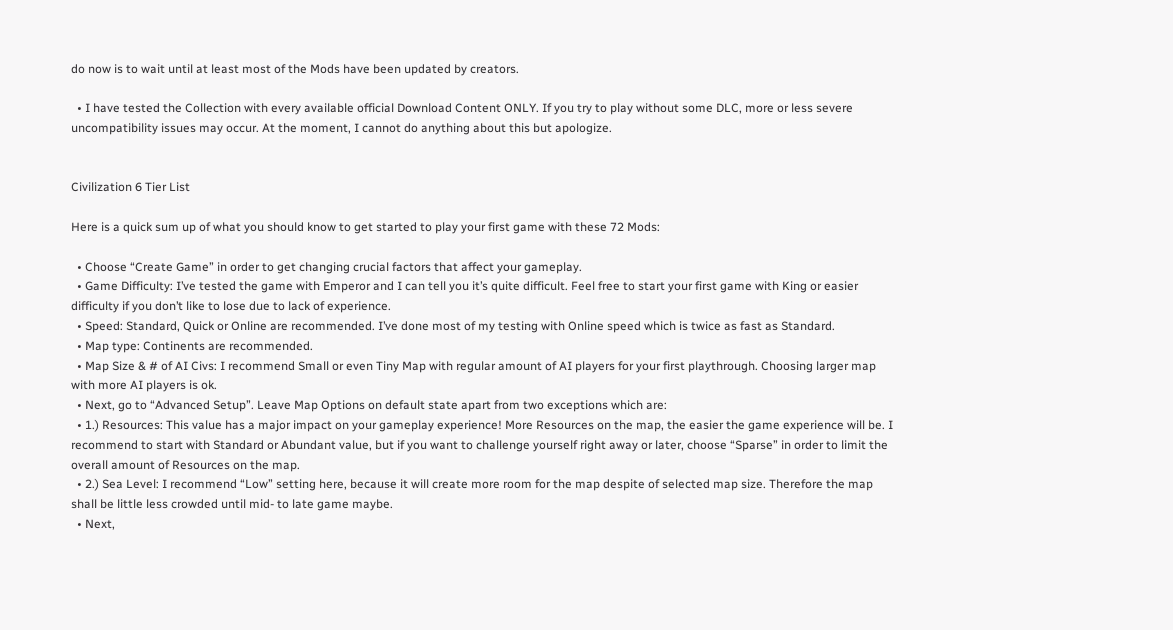do now is to wait until at least most of the Mods have been updated by creators.

  • I have tested the Collection with every available official Download Content ONLY. If you try to play without some DLC, more or less severe uncompatibility issues may occur. At the moment, I cannot do anything about this but apologize.


Civilization 6 Tier List

Here is a quick sum up of what you should know to get started to play your first game with these 72 Mods:

  • Choose “Create Game” in order to get changing crucial factors that affect your gameplay.
  • Game Difficulty: I’ve tested the game with Emperor and I can tell you it’s quite difficult. Feel free to start your first game with King or easier difficulty if you don’t like to lose due to lack of experience.
  • Speed: Standard, Quick or Online are recommended. I’ve done most of my testing with Online speed which is twice as fast as Standard.
  • Map type: Continents are recommended.
  • Map Size & # of AI Civs: I recommend Small or even Tiny Map with regular amount of AI players for your first playthrough. Choosing larger map with more AI players is ok.
  • Next, go to “Advanced Setup”. Leave Map Options on default state apart from two exceptions which are:
  • 1.) Resources: This value has a major impact on your gameplay experience! More Resources on the map, the easier the game experience will be. I recommend to start with Standard or Abundant value, but if you want to challenge yourself right away or later, choose “Sparse” in order to limit the overall amount of Resources on the map.
  • 2.) Sea Level: I recommend “Low” setting here, because it will create more room for the map despite of selected map size. Therefore the map shall be little less crowded until mid- to late game maybe.
  • Next,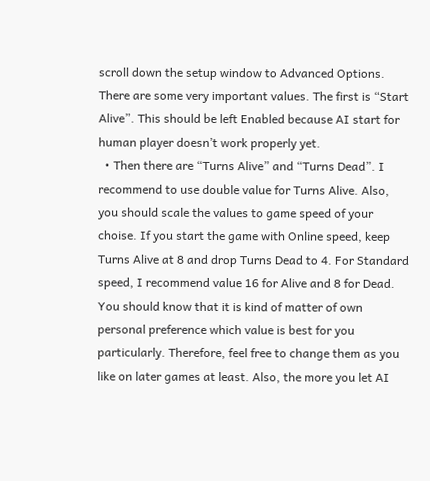scroll down the setup window to Advanced Options. There are some very important values. The first is “Start Alive”. This should be left Enabled because AI start for human player doesn’t work properly yet.
  • Then there are “Turns Alive” and “Turns Dead”. I recommend to use double value for Turns Alive. Also, you should scale the values to game speed of your choise. If you start the game with Online speed, keep Turns Alive at 8 and drop Turns Dead to 4. For Standard speed, I recommend value 16 for Alive and 8 for Dead. You should know that it is kind of matter of own personal preference which value is best for you particularly. Therefore, feel free to change them as you like on later games at least. Also, the more you let AI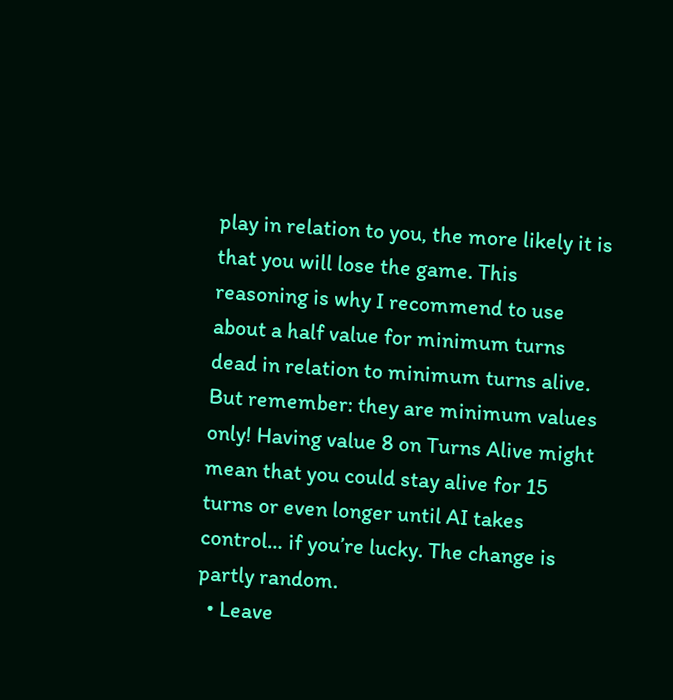play in relation to you, the more likely it is that you will lose the game. This reasoning is why I recommend to use about a half value for minimum turns dead in relation to minimum turns alive. But remember: they are minimum values only! Having value 8 on Turns Alive might mean that you could stay alive for 15 turns or even longer until AI takes control… if you’re lucky. The change is partly random.
  • Leave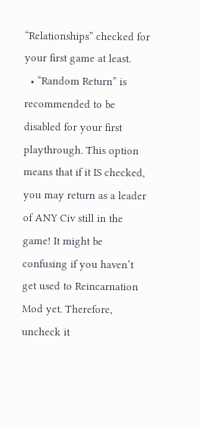“Relationships” checked for your first game at least.
  • “Random Return” is recommended to be disabled for your first playthrough. This option means that if it IS checked, you may return as a leader of ANY Civ still in the game! It might be confusing if you haven’t get used to Reincarnation Mod yet. Therefore, uncheck it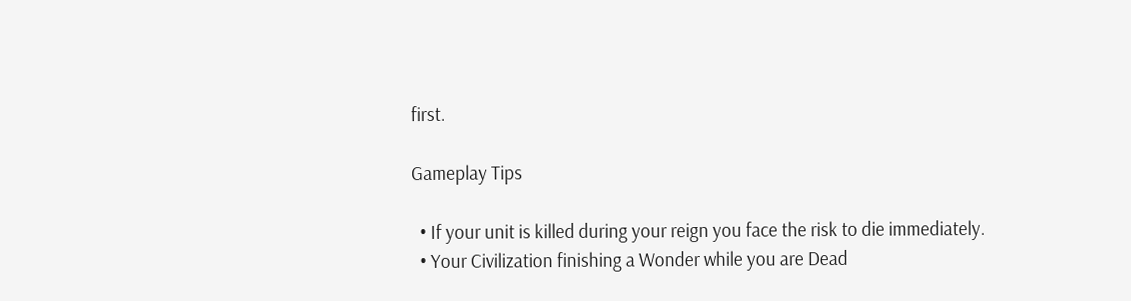first.

Gameplay Tips

  • If your unit is killed during your reign you face the risk to die immediately.
  • Your Civilization finishing a Wonder while you are Dead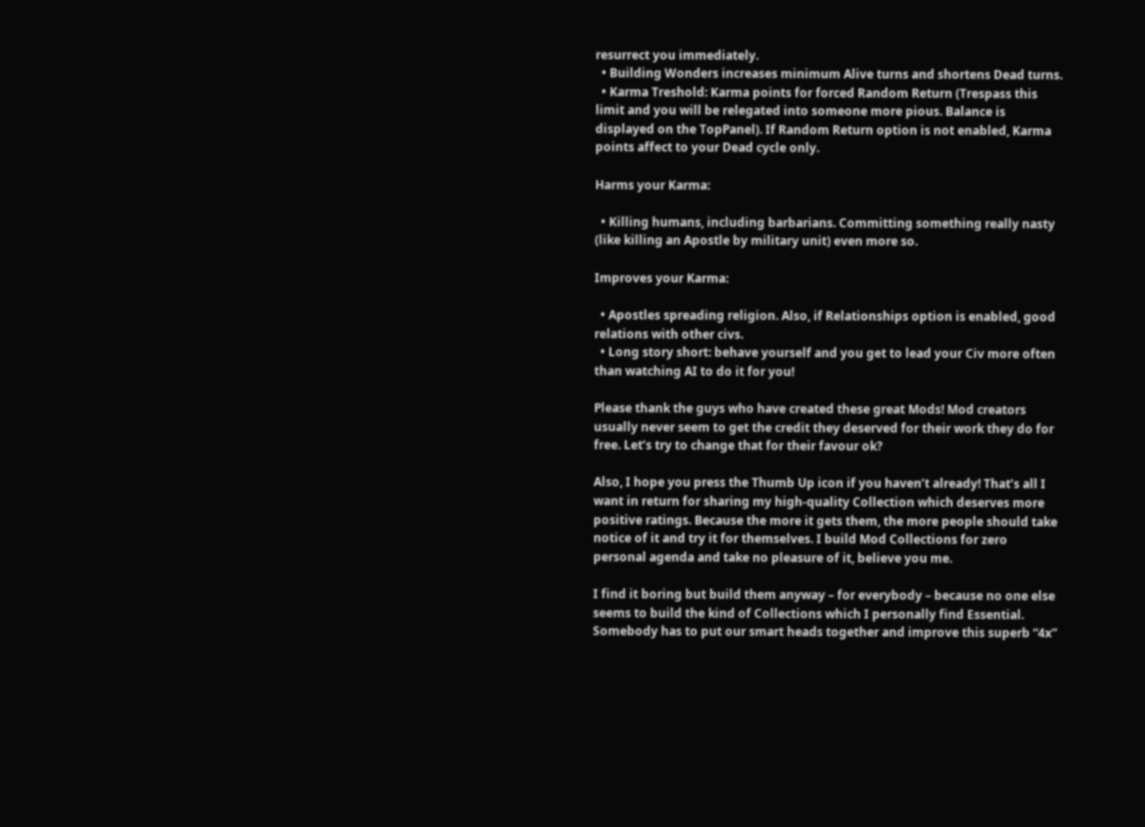resurrect you immediately.
  • Building Wonders increases minimum Alive turns and shortens Dead turns.
  • Karma Treshold: Karma points for forced Random Return (Trespass this limit and you will be relegated into someone more pious. Balance is displayed on the TopPanel). If Random Return option is not enabled, Karma points affect to your Dead cycle only.

Harms your Karma:

  • Killing humans, including barbarians. Committing something really nasty (like killing an Apostle by military unit) even more so.

Improves your Karma:

  • Apostles spreading religion. Also, if Relationships option is enabled, good relations with other civs.
  • Long story short: behave yourself and you get to lead your Civ more often than watching AI to do it for you!

Please thank the guys who have created these great Mods! Mod creators usually never seem to get the credit they deserved for their work they do for free. Let’s try to change that for their favour ok?

Also, I hope you press the Thumb Up icon if you haven’t already! That’s all I want in return for sharing my high-quality Collection which deserves more positive ratings. Because the more it gets them, the more people should take notice of it and try it for themselves. I build Mod Collections for zero personal agenda and take no pleasure of it, believe you me.

I find it boring but build them anyway – for everybody – because no one else seems to build the kind of Collections which I personally find Essential. Somebody has to put our smart heads together and improve this superb “4x”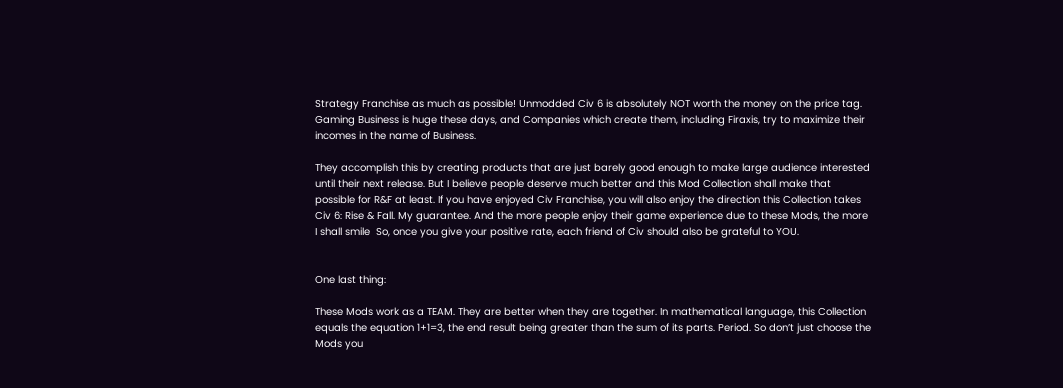Strategy Franchise as much as possible! Unmodded Civ 6 is absolutely NOT worth the money on the price tag. Gaming Business is huge these days, and Companies which create them, including Firaxis, try to maximize their incomes in the name of Business.

They accomplish this by creating products that are just barely good enough to make large audience interested until their next release. But I believe people deserve much better and this Mod Collection shall make that possible for R&F at least. If you have enjoyed Civ Franchise, you will also enjoy the direction this Collection takes Civ 6: Rise & Fall. My guarantee. And the more people enjoy their game experience due to these Mods, the more I shall smile  So, once you give your positive rate, each friend of Civ should also be grateful to YOU.


One last thing:

These Mods work as a TEAM. They are better when they are together. In mathematical language, this Collection equals the equation 1+1=3, the end result being greater than the sum of its parts. Period. So don’t just choose the Mods you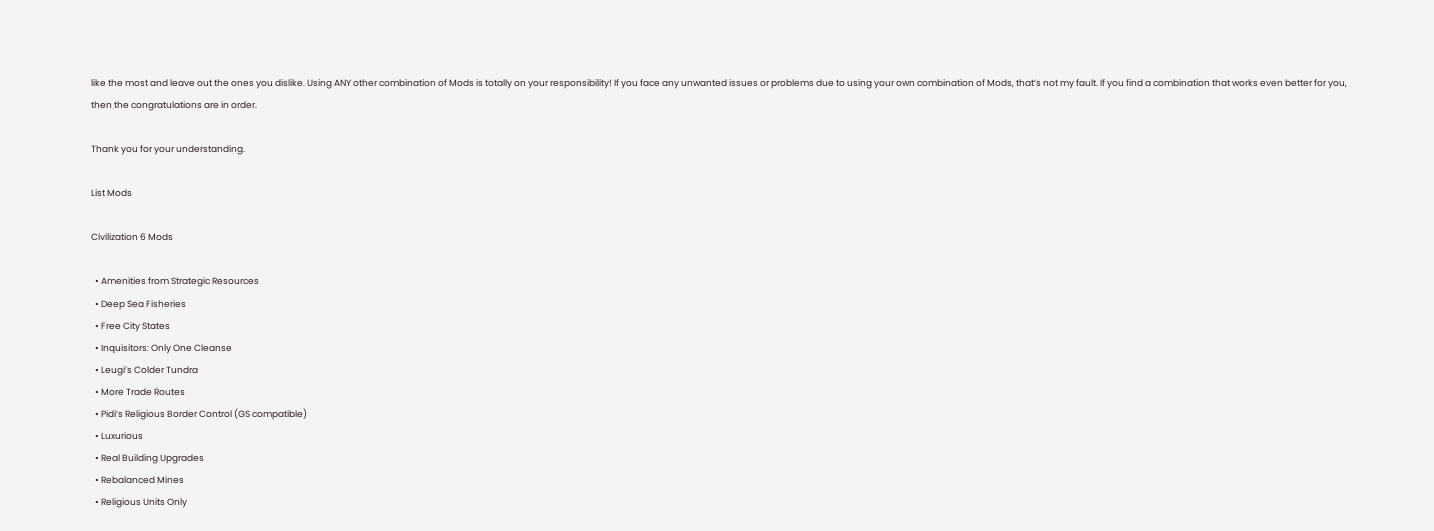like the most and leave out the ones you dislike. Using ANY other combination of Mods is totally on your responsibility! If you face any unwanted issues or problems due to using your own combination of Mods, that’s not my fault. If you find a combination that works even better for you, then the congratulations are in order.

Thank you for your understanding.

List Mods

Civilization 6 Mods

  • Amenities from Strategic Resources
  • Deep Sea Fisheries
  • Free City States
  • Inquisitors: Only One Cleanse
  • Leugi’s Colder Tundra
  • More Trade Routes
  • Pidi’s Religious Border Control (GS compatible)
  • Luxurious
  • Real Building Upgrades
  • Rebalanced Mines
  • Religious Units Only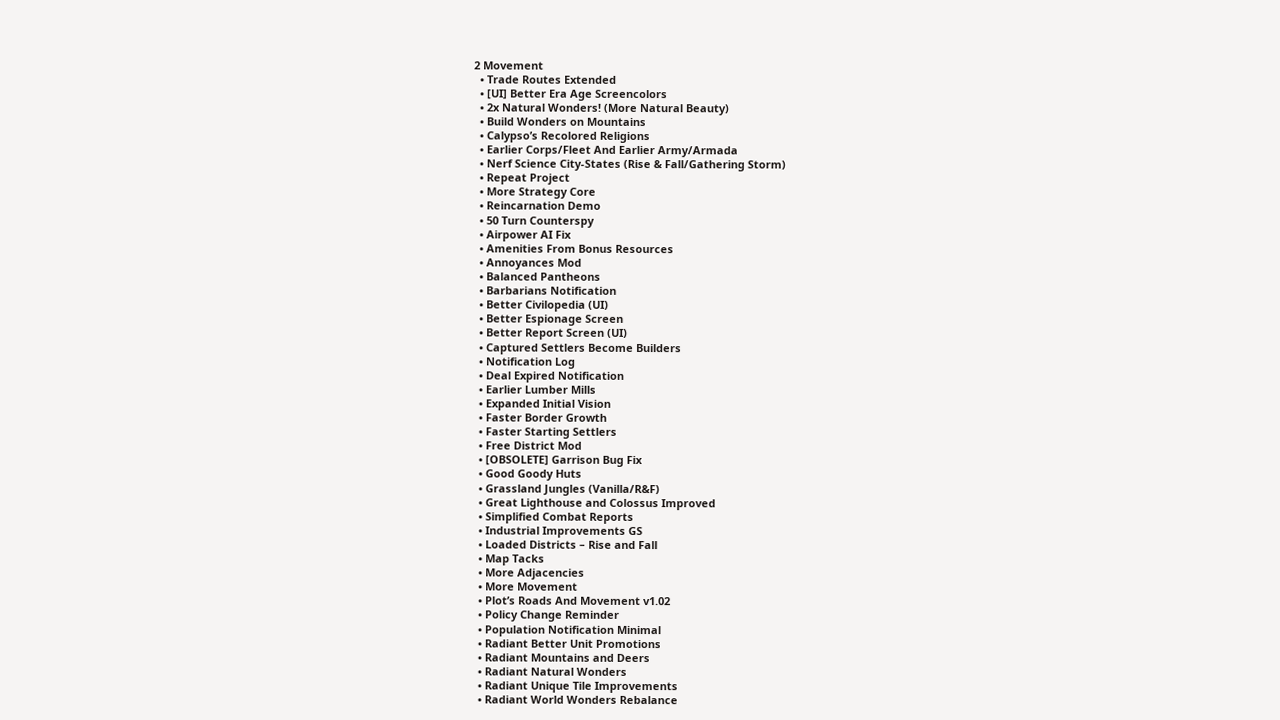2 Movement
  • Trade Routes Extended
  • [UI] Better Era Age Screencolors
  • 2x Natural Wonders! (More Natural Beauty)
  • Build Wonders on Mountains
  • Calypso’s Recolored Religions
  • Earlier Corps/Fleet And Earlier Army/Armada
  • Nerf Science City-States (Rise & Fall/Gathering Storm)
  • Repeat Project
  • More Strategy Core
  • Reincarnation Demo
  • 50 Turn Counterspy
  • Airpower AI Fix
  • Amenities From Bonus Resources
  • Annoyances Mod
  • Balanced Pantheons
  • Barbarians Notification
  • Better Civilopedia (UI)
  • Better Espionage Screen
  • Better Report Screen (UI)
  • Captured Settlers Become Builders
  • Notification Log
  • Deal Expired Notification
  • Earlier Lumber Mills
  • Expanded Initial Vision
  • Faster Border Growth
  • Faster Starting Settlers
  • Free District Mod
  • [OBSOLETE] Garrison Bug Fix
  • Good Goody Huts
  • Grassland Jungles (Vanilla/R&F)
  • Great Lighthouse and Colossus Improved
  • Simplified Combat Reports
  • Industrial Improvements GS
  • Loaded Districts – Rise and Fall
  • Map Tacks
  • More Adjacencies
  • More Movement
  • Plot’s Roads And Movement v1.02
  • Policy Change Reminder
  • Population Notification Minimal
  • Radiant Better Unit Promotions
  • Radiant Mountains and Deers
  • Radiant Natural Wonders
  • Radiant Unique Tile Improvements
  • Radiant World Wonders Rebalance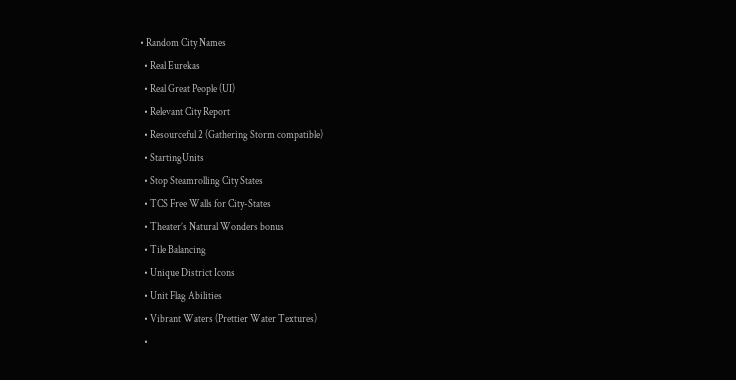• Random City Names
  • Real Eurekas
  • Real Great People (UI)
  • Relevant City Report
  • Resourceful 2 (Gathering Storm compatible)
  • StartingUnits
  • Stop Steamrolling City States
  • TCS Free Walls for City-States
  • Theater’s Natural Wonders bonus
  • Tile Balancing
  • Unique District Icons
  • Unit Flag Abilities
  • Vibrant Waters (Prettier Water Textures)
  •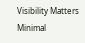Visibility Matters Minimal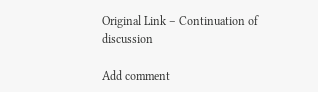Original Link – Continuation of discussion

Add comment